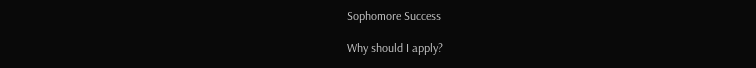Sophomore Success

Why should I apply?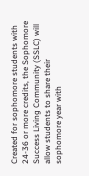Created for sophomore students with 24-36 or more credits, the Sophomore Success Living Community (SSLC) will allow students to share their sophomore year with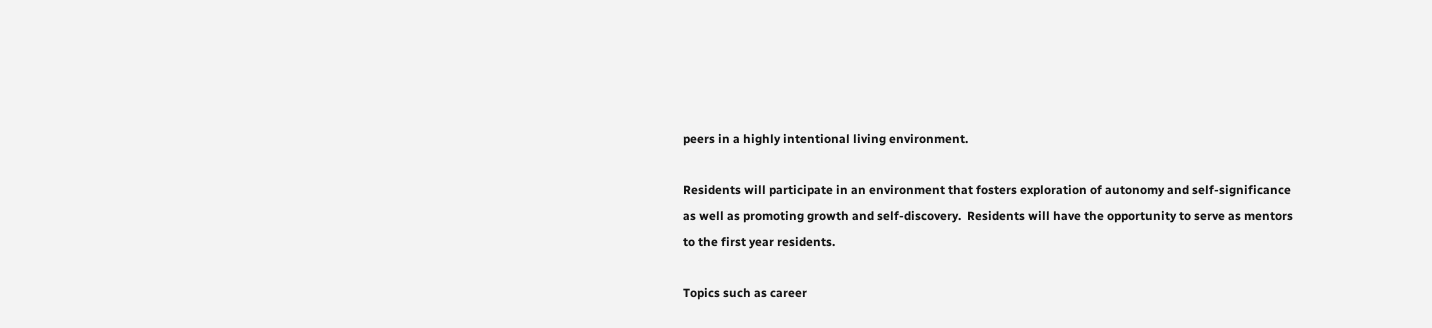peers in a highly intentional living environment.

Residents will participate in an environment that fosters exploration of autonomy and self-significance as well as promoting growth and self-discovery.  Residents will have the opportunity to serve as mentors to the first year residents.

Topics such as career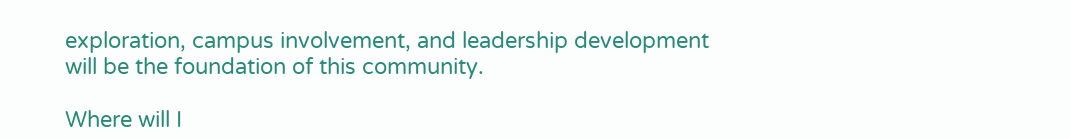exploration, campus involvement, and leadership development will be the foundation of this community.

Where will I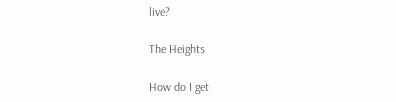live?

The Heights

How do I get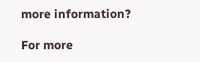more information?

For more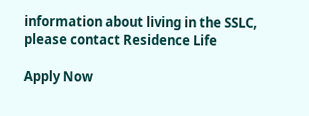information about living in the SSLC, please contact Residence Life

Apply Now